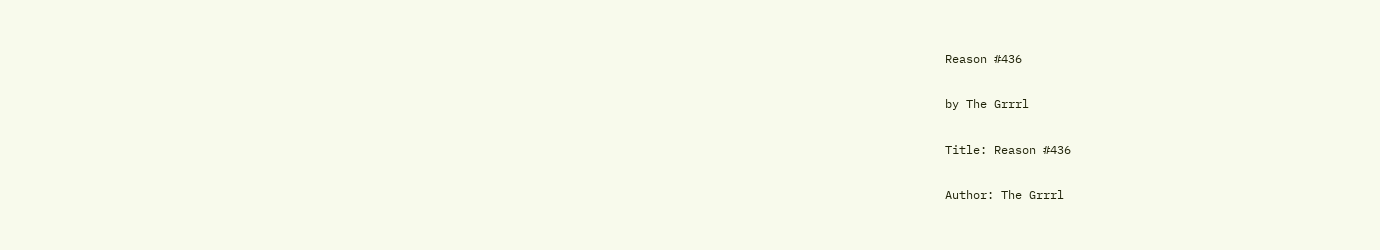Reason #436

by The Grrrl

Title: Reason #436

Author: The Grrrl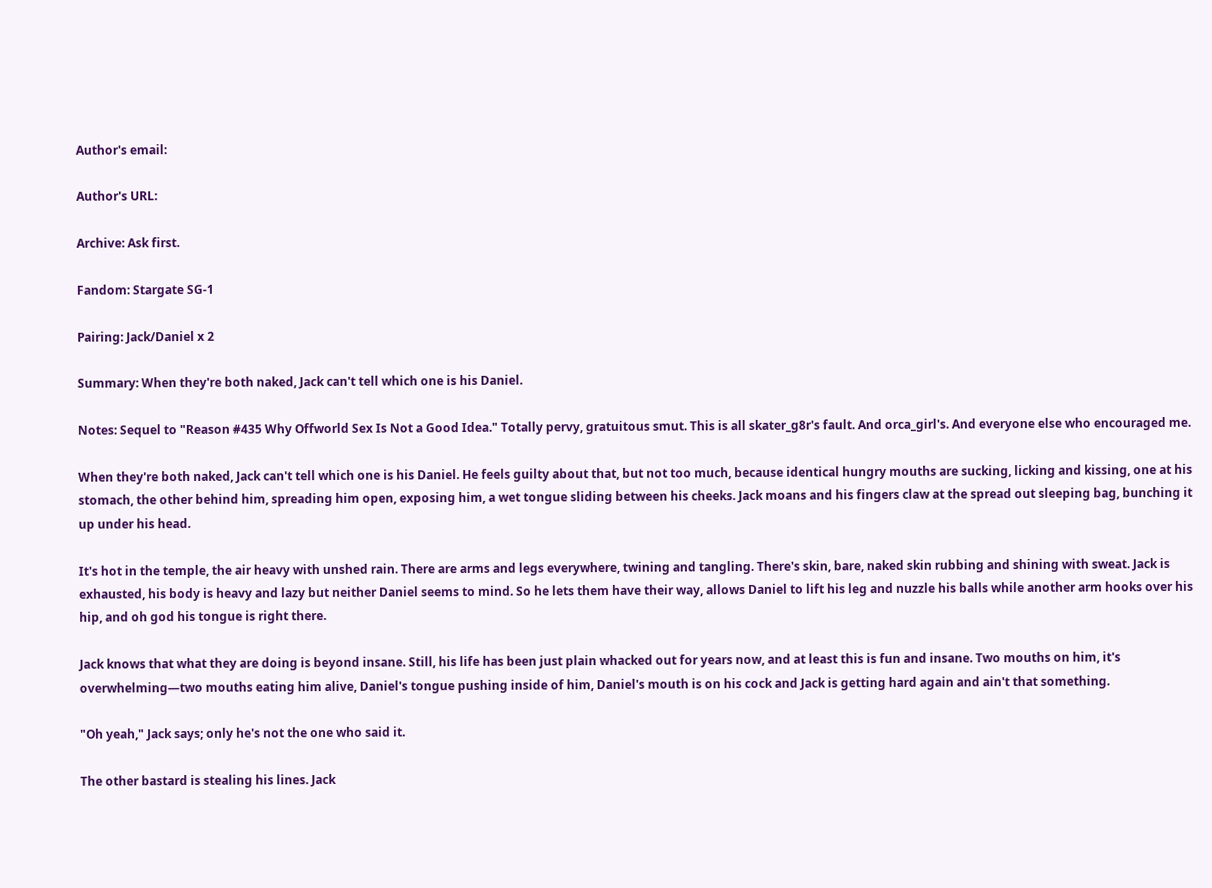Author's email:

Author's URL:

Archive: Ask first.

Fandom: Stargate SG-1

Pairing: Jack/Daniel x 2

Summary: When they're both naked, Jack can't tell which one is his Daniel.

Notes: Sequel to "Reason #435 Why Offworld Sex Is Not a Good Idea." Totally pervy, gratuitous smut. This is all skater_g8r's fault. And orca_girl's. And everyone else who encouraged me.

When they're both naked, Jack can't tell which one is his Daniel. He feels guilty about that, but not too much, because identical hungry mouths are sucking, licking and kissing, one at his stomach, the other behind him, spreading him open, exposing him, a wet tongue sliding between his cheeks. Jack moans and his fingers claw at the spread out sleeping bag, bunching it up under his head.

It's hot in the temple, the air heavy with unshed rain. There are arms and legs everywhere, twining and tangling. There's skin, bare, naked skin rubbing and shining with sweat. Jack is exhausted, his body is heavy and lazy but neither Daniel seems to mind. So he lets them have their way, allows Daniel to lift his leg and nuzzle his balls while another arm hooks over his hip, and oh god his tongue is right there.

Jack knows that what they are doing is beyond insane. Still, his life has been just plain whacked out for years now, and at least this is fun and insane. Two mouths on him, it's overwhelming—two mouths eating him alive, Daniel's tongue pushing inside of him, Daniel's mouth is on his cock and Jack is getting hard again and ain't that something.

"Oh yeah," Jack says; only he's not the one who said it.

The other bastard is stealing his lines. Jack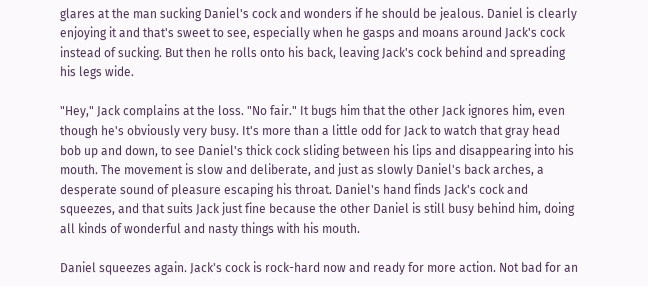glares at the man sucking Daniel's cock and wonders if he should be jealous. Daniel is clearly enjoying it and that's sweet to see, especially when he gasps and moans around Jack's cock instead of sucking. But then he rolls onto his back, leaving Jack's cock behind and spreading his legs wide.

"Hey," Jack complains at the loss. "No fair." It bugs him that the other Jack ignores him, even though he's obviously very busy. It's more than a little odd for Jack to watch that gray head bob up and down, to see Daniel's thick cock sliding between his lips and disappearing into his mouth. The movement is slow and deliberate, and just as slowly Daniel's back arches, a desperate sound of pleasure escaping his throat. Daniel's hand finds Jack's cock and squeezes, and that suits Jack just fine because the other Daniel is still busy behind him, doing all kinds of wonderful and nasty things with his mouth.

Daniel squeezes again. Jack's cock is rock-hard now and ready for more action. Not bad for an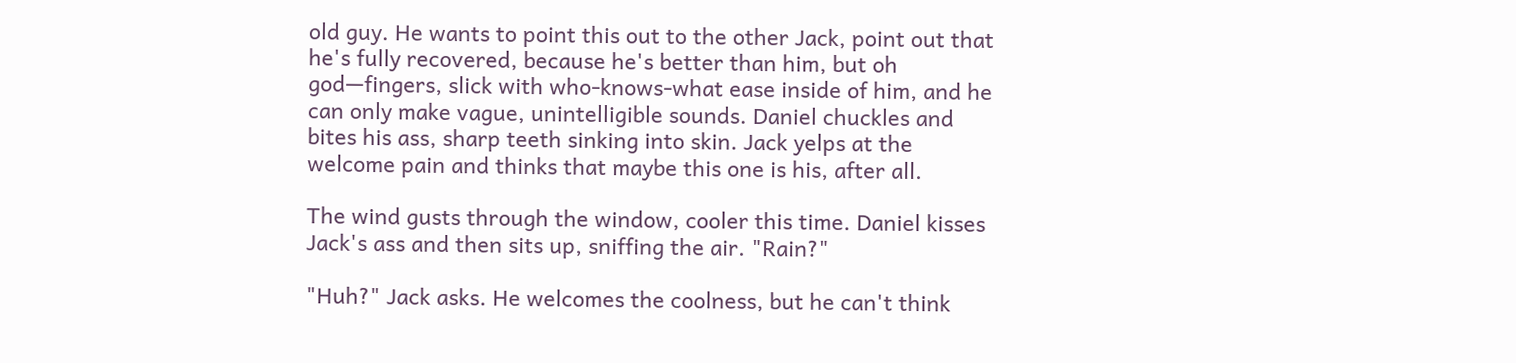old guy. He wants to point this out to the other Jack, point out that he's fully recovered, because he's better than him, but oh god—fingers, slick with who-knows-what ease inside of him, and he can only make vague, unintelligible sounds. Daniel chuckles and bites his ass, sharp teeth sinking into skin. Jack yelps at the welcome pain and thinks that maybe this one is his, after all.

The wind gusts through the window, cooler this time. Daniel kisses Jack's ass and then sits up, sniffing the air. "Rain?"

"Huh?" Jack asks. He welcomes the coolness, but he can't think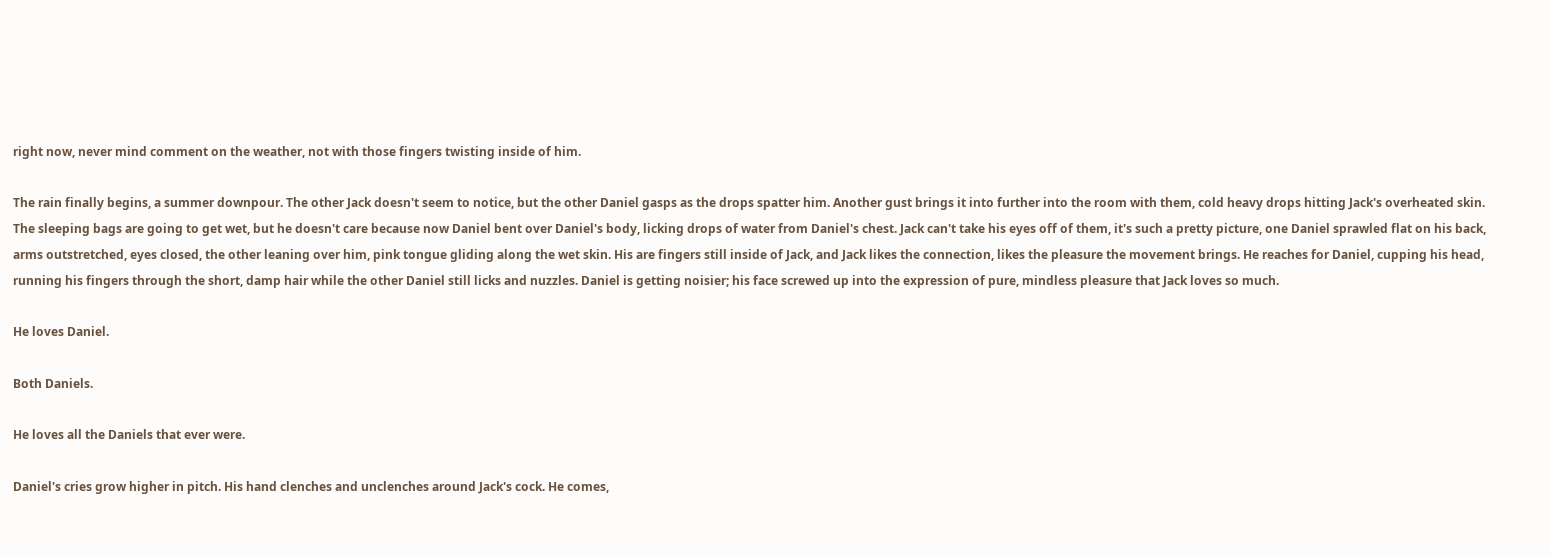right now, never mind comment on the weather, not with those fingers twisting inside of him.

The rain finally begins, a summer downpour. The other Jack doesn't seem to notice, but the other Daniel gasps as the drops spatter him. Another gust brings it into further into the room with them, cold heavy drops hitting Jack's overheated skin. The sleeping bags are going to get wet, but he doesn't care because now Daniel bent over Daniel's body, licking drops of water from Daniel's chest. Jack can't take his eyes off of them, it's such a pretty picture, one Daniel sprawled flat on his back, arms outstretched, eyes closed, the other leaning over him, pink tongue gliding along the wet skin. His are fingers still inside of Jack, and Jack likes the connection, likes the pleasure the movement brings. He reaches for Daniel, cupping his head, running his fingers through the short, damp hair while the other Daniel still licks and nuzzles. Daniel is getting noisier; his face screwed up into the expression of pure, mindless pleasure that Jack loves so much.

He loves Daniel.

Both Daniels.

He loves all the Daniels that ever were.

Daniel's cries grow higher in pitch. His hand clenches and unclenches around Jack's cock. He comes,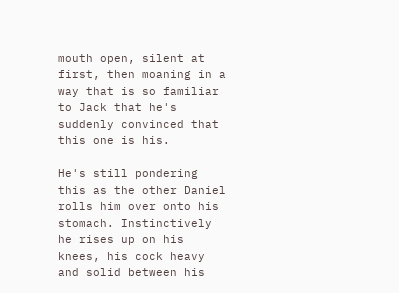mouth open, silent at first, then moaning in a way that is so familiar to Jack that he's suddenly convinced that this one is his.

He's still pondering this as the other Daniel rolls him over onto his stomach. Instinctively he rises up on his knees, his cock heavy and solid between his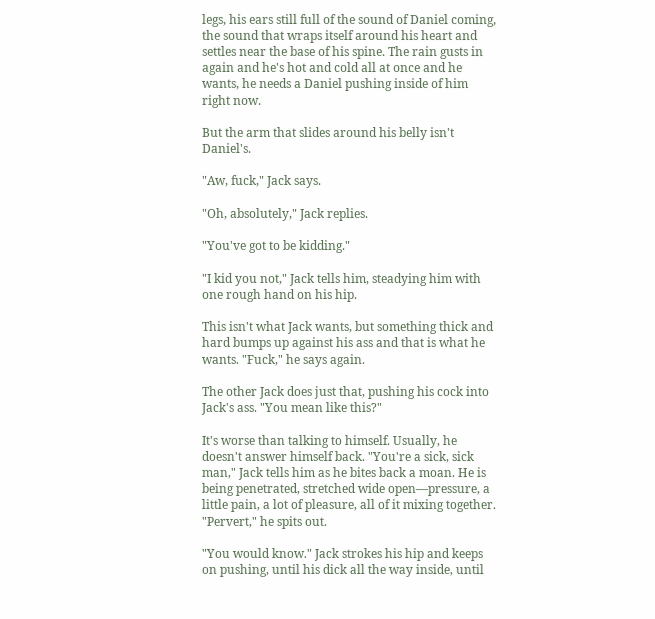legs, his ears still full of the sound of Daniel coming, the sound that wraps itself around his heart and settles near the base of his spine. The rain gusts in again and he's hot and cold all at once and he wants, he needs a Daniel pushing inside of him right now.

But the arm that slides around his belly isn't Daniel's.

"Aw, fuck," Jack says.

"Oh, absolutely," Jack replies.

"You've got to be kidding."

"I kid you not," Jack tells him, steadying him with one rough hand on his hip.

This isn't what Jack wants, but something thick and hard bumps up against his ass and that is what he wants. "Fuck," he says again.

The other Jack does just that, pushing his cock into Jack's ass. "You mean like this?"

It's worse than talking to himself. Usually, he doesn't answer himself back. "You're a sick, sick man," Jack tells him as he bites back a moan. He is being penetrated, stretched wide open—pressure, a little pain, a lot of pleasure, all of it mixing together. "Pervert," he spits out.

"You would know." Jack strokes his hip and keeps on pushing, until his dick all the way inside, until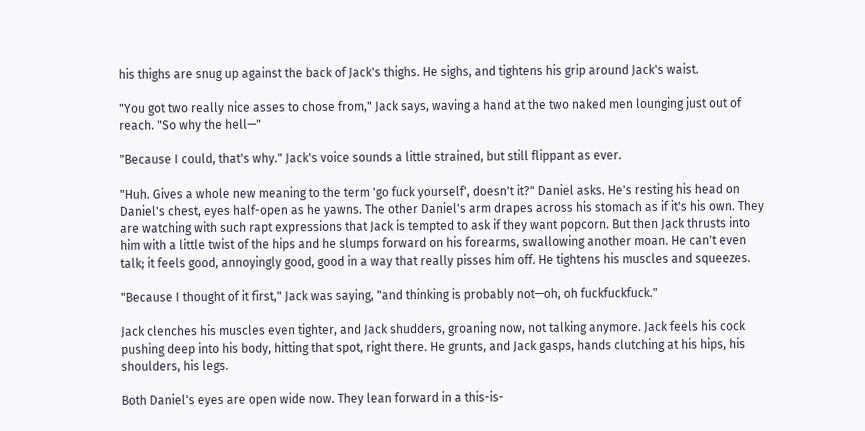his thighs are snug up against the back of Jack's thighs. He sighs, and tightens his grip around Jack's waist.

"You got two really nice asses to chose from," Jack says, waving a hand at the two naked men lounging just out of reach. "So why the hell—"

"Because I could, that's why." Jack's voice sounds a little strained, but still flippant as ever.

"Huh. Gives a whole new meaning to the term 'go fuck yourself', doesn't it?" Daniel asks. He's resting his head on Daniel's chest, eyes half-open as he yawns. The other Daniel's arm drapes across his stomach as if it's his own. They are watching with such rapt expressions that Jack is tempted to ask if they want popcorn. But then Jack thrusts into him with a little twist of the hips and he slumps forward on his forearms, swallowing another moan. He can't even talk; it feels good, annoyingly good, good in a way that really pisses him off. He tightens his muscles and squeezes.

"Because I thought of it first," Jack was saying, "and thinking is probably not—oh, oh fuckfuckfuck."

Jack clenches his muscles even tighter, and Jack shudders, groaning now, not talking anymore. Jack feels his cock pushing deep into his body, hitting that spot, right there. He grunts, and Jack gasps, hands clutching at his hips, his shoulders, his legs.

Both Daniel's eyes are open wide now. They lean forward in a this-is-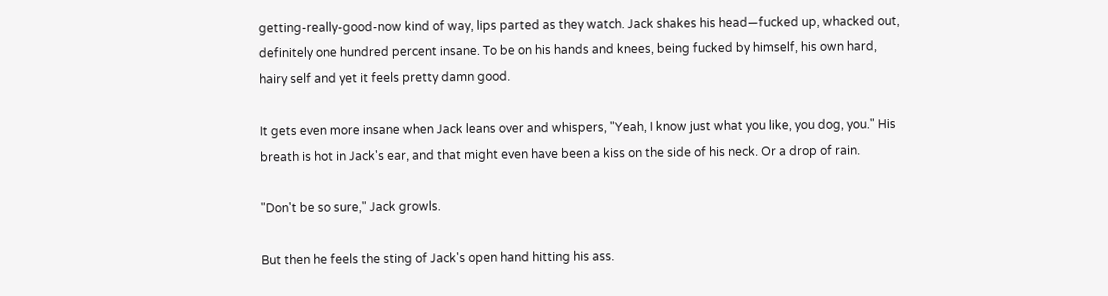getting-really-good-now kind of way, lips parted as they watch. Jack shakes his head—fucked up, whacked out, definitely one hundred percent insane. To be on his hands and knees, being fucked by himself, his own hard, hairy self and yet it feels pretty damn good.

It gets even more insane when Jack leans over and whispers, "Yeah, I know just what you like, you dog, you." His breath is hot in Jack's ear, and that might even have been a kiss on the side of his neck. Or a drop of rain.

"Don't be so sure," Jack growls.

But then he feels the sting of Jack's open hand hitting his ass.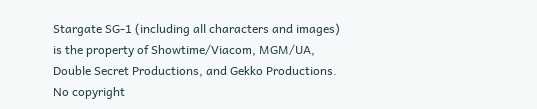Stargate SG-1 (including all characters and images) is the property of Showtime/Viacom, MGM/UA, Double Secret Productions, and Gekko Productions. No copyright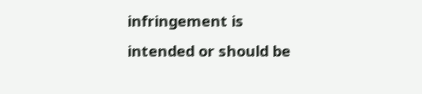infringement is intended or should be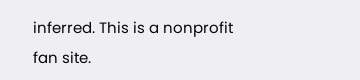inferred. This is a nonprofit fan site.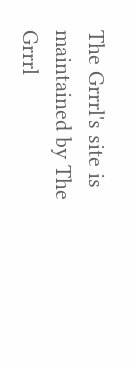The Grrrl's site is maintained by The Grrrl